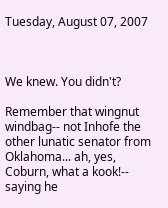Tuesday, August 07, 2007



We knew. You didn't?

Remember that wingnut windbag-- not Inhofe the other lunatic senator from Oklahoma... ah, yes, Coburn, what a kook!-- saying he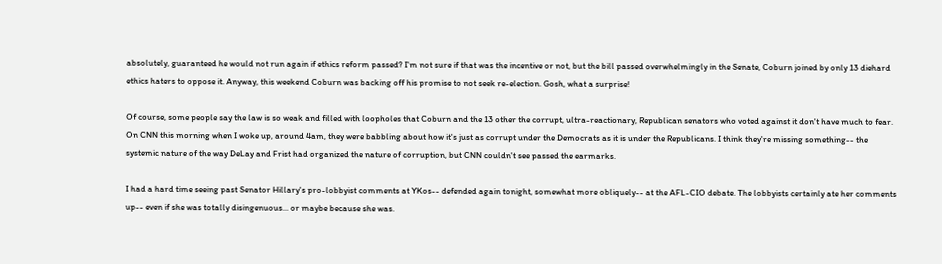absolutely, guaranteed he would not run again if ethics reform passed? I'm not sure if that was the incentive or not, but the bill passed overwhelmingly in the Senate, Coburn joined by only 13 diehard ethics haters to oppose it. Anyway, this weekend Coburn was backing off his promise to not seek re-election. Gosh, what a surprise!

Of course, some people say the law is so weak and filled with loopholes that Coburn and the 13 other the corrupt, ultra-reactionary, Republican senators who voted against it don't have much to fear. On CNN this morning when I woke up, around 4am, they were babbling about how it's just as corrupt under the Democrats as it is under the Republicans. I think they're missing something-- the systemic nature of the way DeLay and Frist had organized the nature of corruption, but CNN couldn't see passed the earmarks.

I had a hard time seeing past Senator Hillary's pro-lobbyist comments at YKos-- defended again tonight, somewhat more obliquely-- at the AFL-CIO debate. The lobbyists certainly ate her comments up-- even if she was totally disingenuous... or maybe because she was.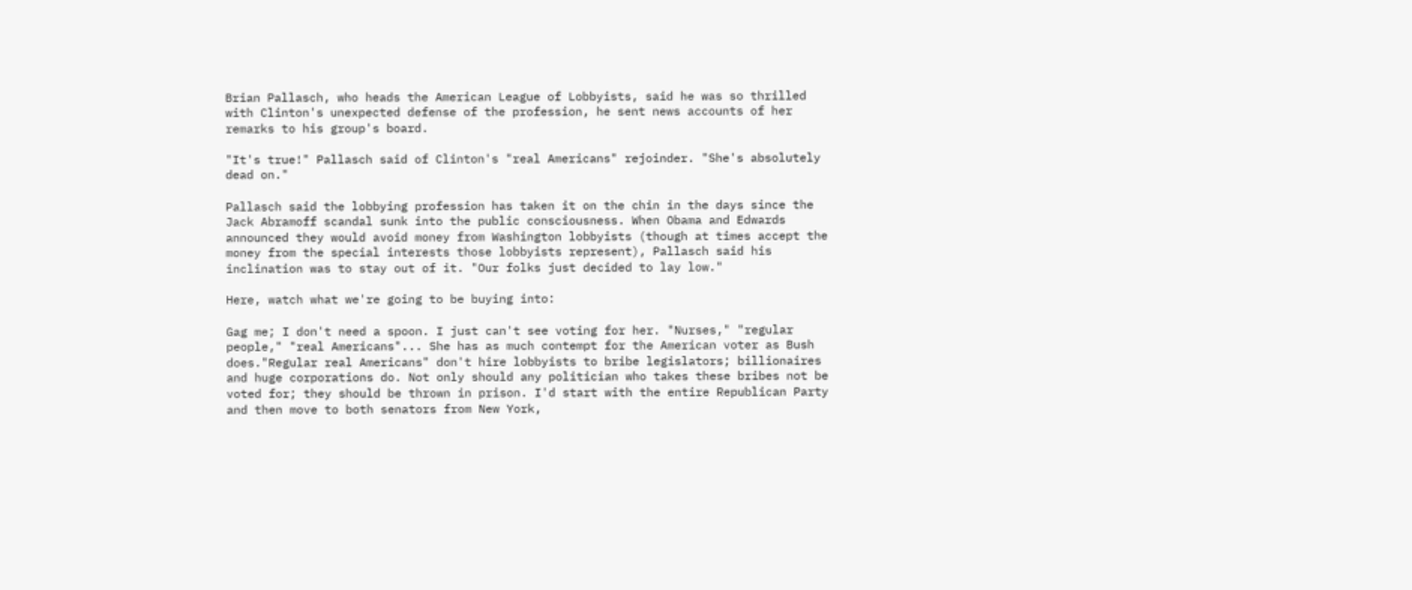Brian Pallasch, who heads the American League of Lobbyists, said he was so thrilled with Clinton's unexpected defense of the profession, he sent news accounts of her remarks to his group's board.

"It's true!" Pallasch said of Clinton's "real Americans" rejoinder. "She's absolutely dead on."

Pallasch said the lobbying profession has taken it on the chin in the days since the Jack Abramoff scandal sunk into the public consciousness. When Obama and Edwards announced they would avoid money from Washington lobbyists (though at times accept the money from the special interests those lobbyists represent), Pallasch said his inclination was to stay out of it. "Our folks just decided to lay low."

Here, watch what we're going to be buying into:

Gag me; I don't need a spoon. I just can't see voting for her. "Nurses," "regular people," "real Americans"... She has as much contempt for the American voter as Bush does."Regular real Americans" don't hire lobbyists to bribe legislators; billionaires and huge corporations do. Not only should any politician who takes these bribes not be voted for; they should be thrown in prison. I'd start with the entire Republican Party and then move to both senators from New York,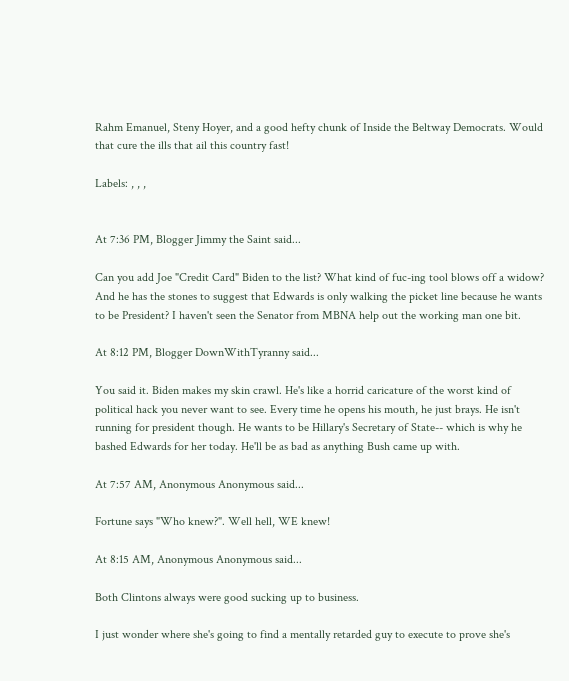Rahm Emanuel, Steny Hoyer, and a good hefty chunk of Inside the Beltway Democrats. Would that cure the ills that ail this country fast!

Labels: , , ,


At 7:36 PM, Blogger Jimmy the Saint said...

Can you add Joe "Credit Card" Biden to the list? What kind of fuc-ing tool blows off a widow? And he has the stones to suggest that Edwards is only walking the picket line because he wants to be President? I haven't seen the Senator from MBNA help out the working man one bit.

At 8:12 PM, Blogger DownWithTyranny said...

You said it. Biden makes my skin crawl. He's like a horrid caricature of the worst kind of political hack you never want to see. Every time he opens his mouth, he just brays. He isn't running for president though. He wants to be Hillary's Secretary of State-- which is why he bashed Edwards for her today. He'll be as bad as anything Bush came up with.

At 7:57 AM, Anonymous Anonymous said...

Fortune says "Who knew?". Well hell, WE knew!

At 8:15 AM, Anonymous Anonymous said...

Both Clintons always were good sucking up to business.

I just wonder where she's going to find a mentally retarded guy to execute to prove she's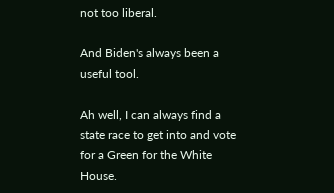not too liberal.

And Biden's always been a useful tool.

Ah well, I can always find a state race to get into and vote for a Green for the White House.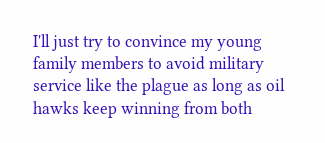I'll just try to convince my young family members to avoid military service like the plague as long as oil hawks keep winning from both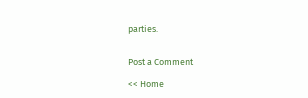parties.


Post a Comment

<< Home